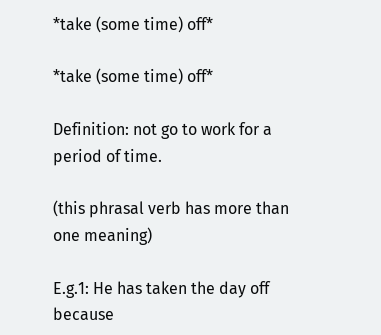*take (some time) off*

*take (some time) off*

Definition: not go to work for a period of time.

(this phrasal verb has more than one meaning)

E.g.1: He has taken the day off because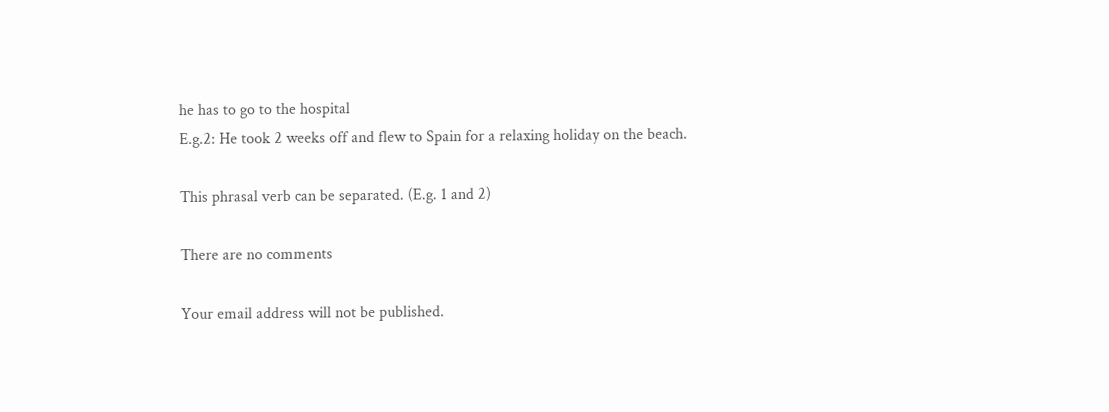he has to go to the hospital
E.g.2: He took 2 weeks off and flew to Spain for a relaxing holiday on the beach.

This phrasal verb can be separated. (E.g. 1 and 2)

There are no comments

Your email address will not be published.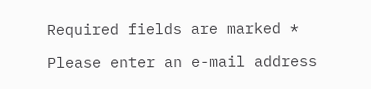Required fields are marked *

Please enter an e-mail address